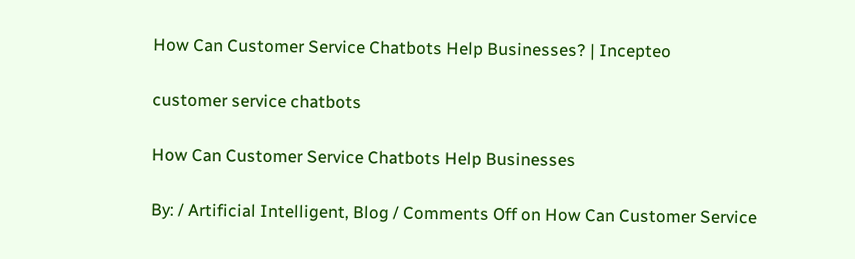How Can Customer Service Chatbots Help Businesses? | Incepteo

customer service chatbots

How Can Customer Service Chatbots Help Businesses

By: / Artificial Intelligent, Blog / Comments Off on How Can Customer Service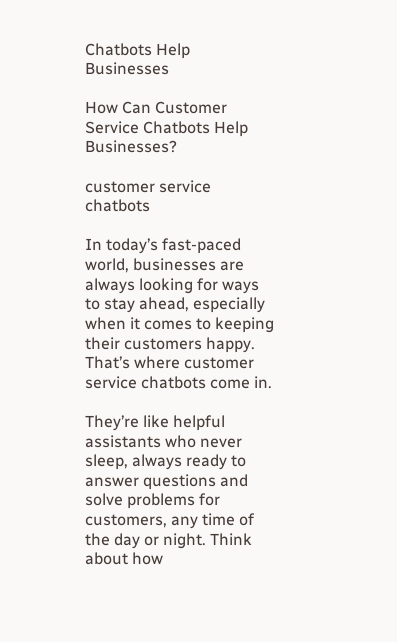Chatbots Help Businesses

How Can Customer Service Chatbots Help Businesses?

customer service chatbots

In today’s fast-paced world, businesses are always looking for ways to stay ahead, especially when it comes to keeping their customers happy. That’s where customer service chatbots come in.

They’re like helpful assistants who never sleep, always ready to answer questions and solve problems for customers, any time of the day or night. Think about how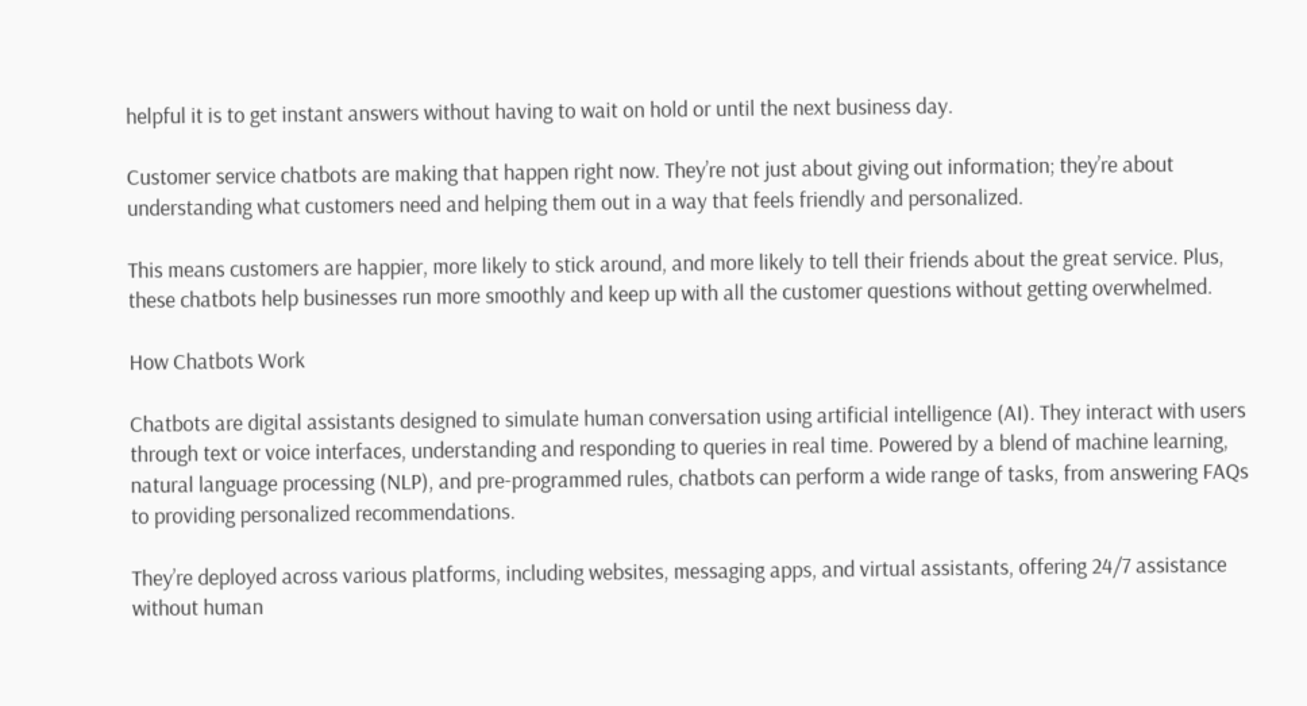helpful it is to get instant answers without having to wait on hold or until the next business day.

Customer service chatbots are making that happen right now. They’re not just about giving out information; they’re about understanding what customers need and helping them out in a way that feels friendly and personalized.

This means customers are happier, more likely to stick around, and more likely to tell their friends about the great service. Plus, these chatbots help businesses run more smoothly and keep up with all the customer questions without getting overwhelmed.

How Chatbots Work

Chatbots are digital assistants designed to simulate human conversation using artificial intelligence (AI). They interact with users through text or voice interfaces, understanding and responding to queries in real time. Powered by a blend of machine learning, natural language processing (NLP), and pre-programmed rules, chatbots can perform a wide range of tasks, from answering FAQs to providing personalized recommendations.

They’re deployed across various platforms, including websites, messaging apps, and virtual assistants, offering 24/7 assistance without human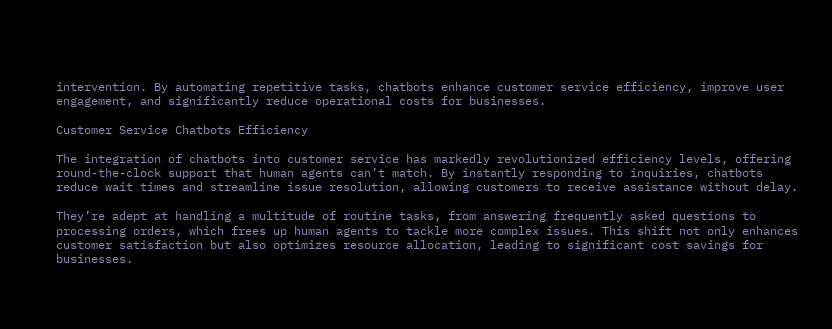intervention. By automating repetitive tasks, chatbots enhance customer service efficiency, improve user engagement, and significantly reduce operational costs for businesses.

Customer Service Chatbots Efficiency

The integration of chatbots into customer service has markedly revolutionized efficiency levels, offering round-the-clock support that human agents can’t match. By instantly responding to inquiries, chatbots reduce wait times and streamline issue resolution, allowing customers to receive assistance without delay.

They’re adept at handling a multitude of routine tasks, from answering frequently asked questions to processing orders, which frees up human agents to tackle more complex issues. This shift not only enhances customer satisfaction but also optimizes resource allocation, leading to significant cost savings for businesses.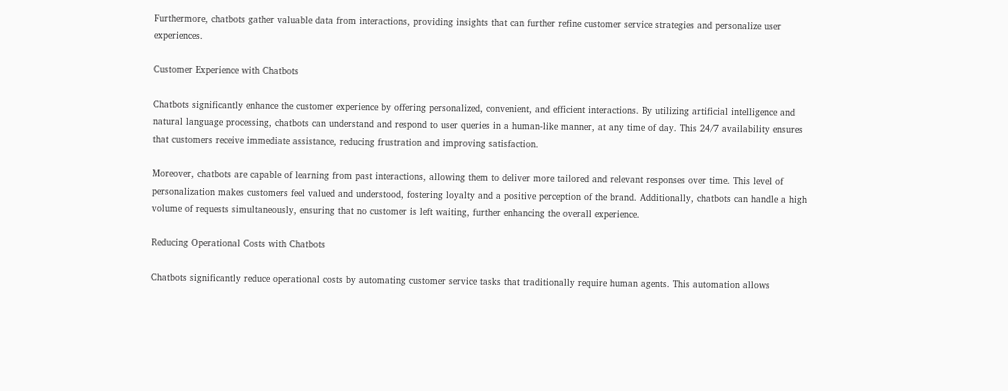Furthermore, chatbots gather valuable data from interactions, providing insights that can further refine customer service strategies and personalize user experiences.

Customer Experience with Chatbots

Chatbots significantly enhance the customer experience by offering personalized, convenient, and efficient interactions. By utilizing artificial intelligence and natural language processing, chatbots can understand and respond to user queries in a human-like manner, at any time of day. This 24/7 availability ensures that customers receive immediate assistance, reducing frustration and improving satisfaction.

Moreover, chatbots are capable of learning from past interactions, allowing them to deliver more tailored and relevant responses over time. This level of personalization makes customers feel valued and understood, fostering loyalty and a positive perception of the brand. Additionally, chatbots can handle a high volume of requests simultaneously, ensuring that no customer is left waiting, further enhancing the overall experience.

Reducing Operational Costs with Chatbots

Chatbots significantly reduce operational costs by automating customer service tasks that traditionally require human agents. This automation allows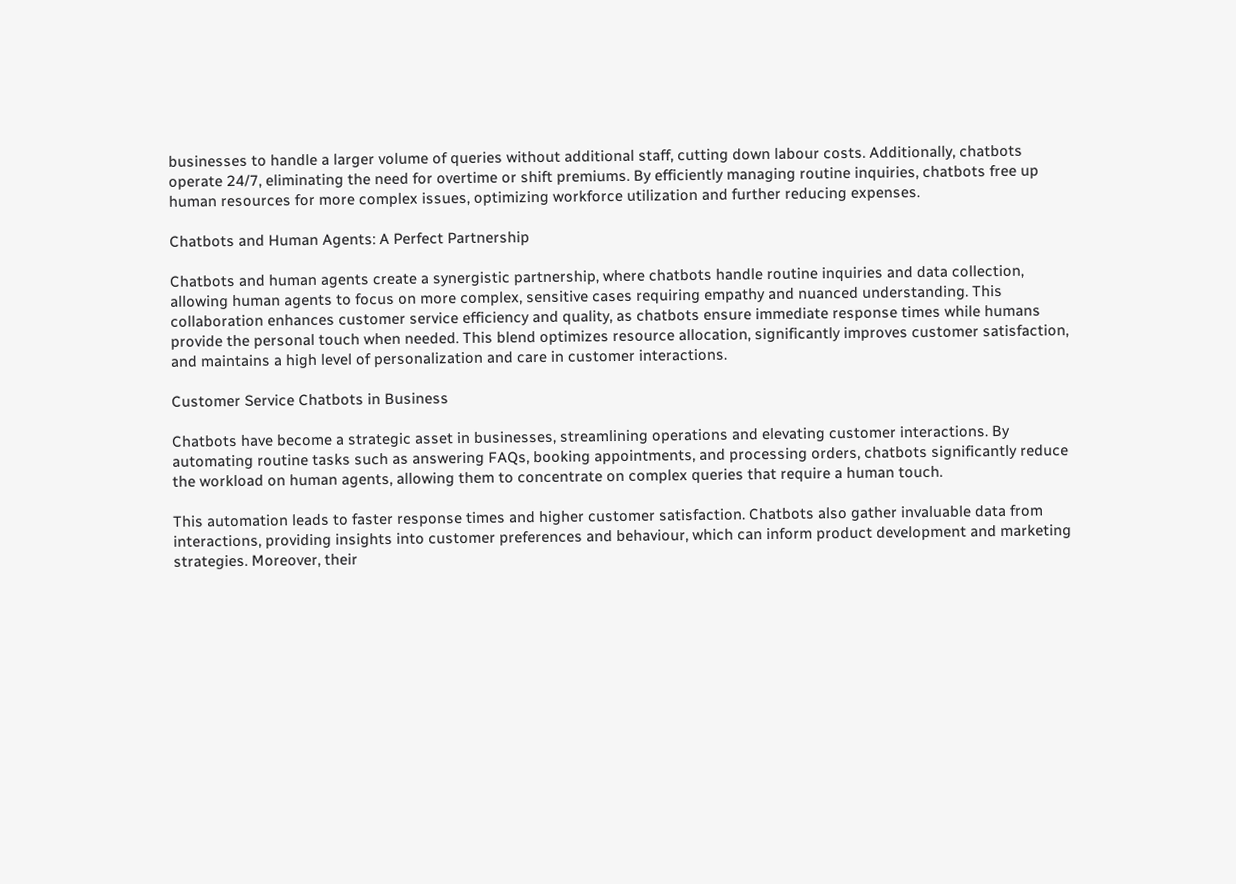businesses to handle a larger volume of queries without additional staff, cutting down labour costs. Additionally, chatbots operate 24/7, eliminating the need for overtime or shift premiums. By efficiently managing routine inquiries, chatbots free up human resources for more complex issues, optimizing workforce utilization and further reducing expenses.

Chatbots and Human Agents: A Perfect Partnership

Chatbots and human agents create a synergistic partnership, where chatbots handle routine inquiries and data collection, allowing human agents to focus on more complex, sensitive cases requiring empathy and nuanced understanding. This collaboration enhances customer service efficiency and quality, as chatbots ensure immediate response times while humans provide the personal touch when needed. This blend optimizes resource allocation, significantly improves customer satisfaction, and maintains a high level of personalization and care in customer interactions.

Customer Service Chatbots in Business

Chatbots have become a strategic asset in businesses, streamlining operations and elevating customer interactions. By automating routine tasks such as answering FAQs, booking appointments, and processing orders, chatbots significantly reduce the workload on human agents, allowing them to concentrate on complex queries that require a human touch.

This automation leads to faster response times and higher customer satisfaction. Chatbots also gather invaluable data from interactions, providing insights into customer preferences and behaviour, which can inform product development and marketing strategies. Moreover, their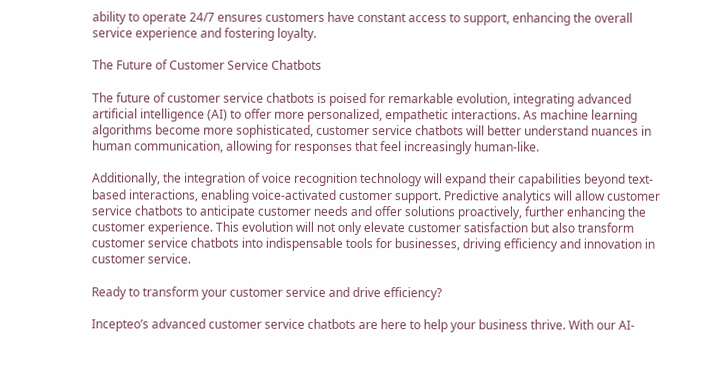ability to operate 24/7 ensures customers have constant access to support, enhancing the overall service experience and fostering loyalty.

The Future of Customer Service Chatbots

The future of customer service chatbots is poised for remarkable evolution, integrating advanced artificial intelligence (AI) to offer more personalized, empathetic interactions. As machine learning algorithms become more sophisticated, customer service chatbots will better understand nuances in human communication, allowing for responses that feel increasingly human-like.

Additionally, the integration of voice recognition technology will expand their capabilities beyond text-based interactions, enabling voice-activated customer support. Predictive analytics will allow customer service chatbots to anticipate customer needs and offer solutions proactively, further enhancing the customer experience. This evolution will not only elevate customer satisfaction but also transform customer service chatbots into indispensable tools for businesses, driving efficiency and innovation in customer service.

Ready to transform your customer service and drive efficiency?

Incepteo’s advanced customer service chatbots are here to help your business thrive. With our AI-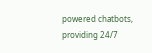powered chatbots, providing 24/7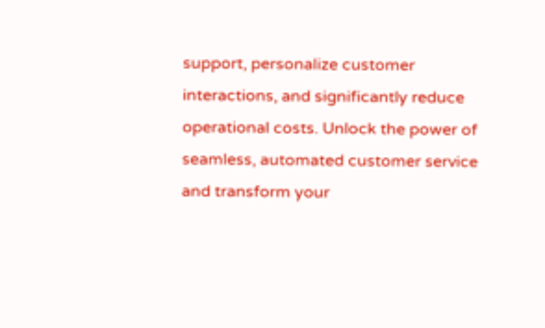support, personalize customer interactions, and significantly reduce operational costs. Unlock the power of seamless, automated customer service and transform your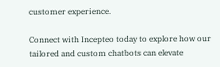customer experience.

Connect with Incepteo today to explore how our tailored and custom chatbots can elevate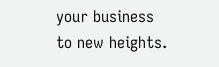your business to new heights.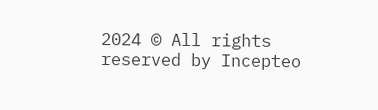2024 © All rights reserved by Incepteo